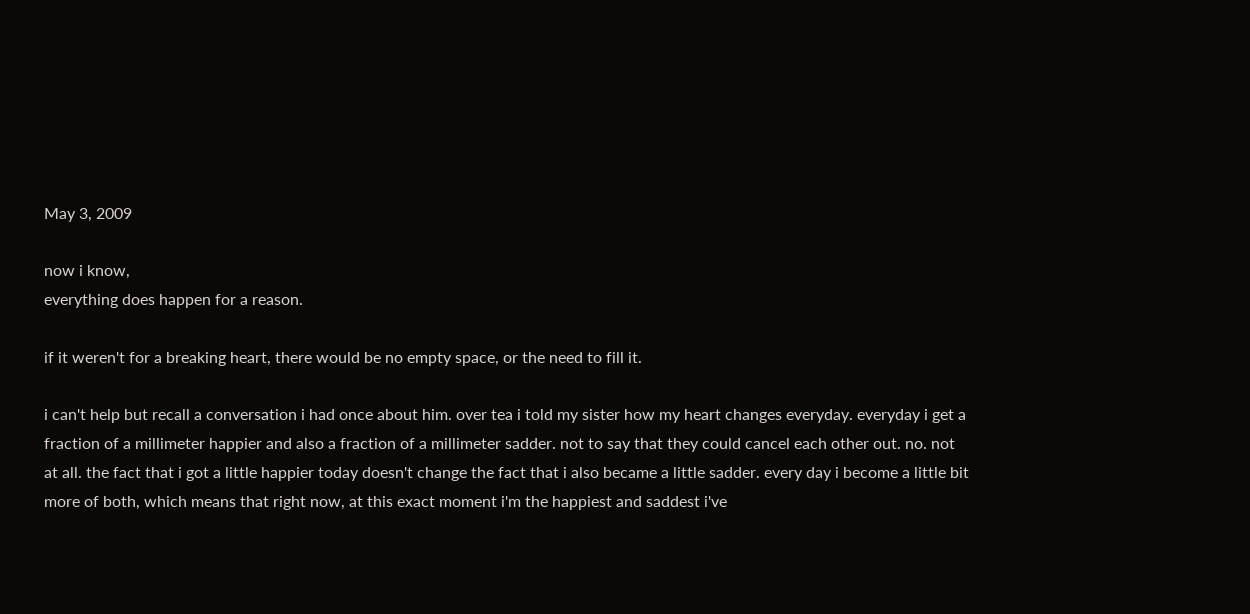May 3, 2009

now i know,
everything does happen for a reason.

if it weren't for a breaking heart, there would be no empty space, or the need to fill it.

i can't help but recall a conversation i had once about him. over tea i told my sister how my heart changes everyday. everyday i get a fraction of a millimeter happier and also a fraction of a millimeter sadder. not to say that they could cancel each other out. no. not at all. the fact that i got a little happier today doesn't change the fact that i also became a little sadder. every day i become a little bit more of both, which means that right now, at this exact moment i'm the happiest and saddest i've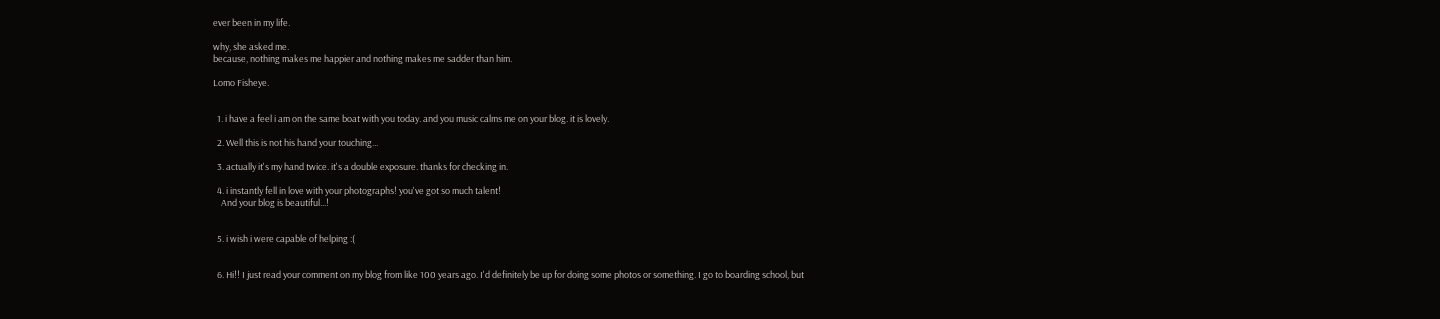ever been in my life.

why, she asked me.
because, nothing makes me happier and nothing makes me sadder than him.

Lomo Fisheye.


  1. i have a feel i am on the same boat with you today. and you music calms me on your blog. it is lovely.

  2. Well this is not his hand your touching...

  3. actually it's my hand twice. it's a double exposure. thanks for checking in.

  4. i instantly fell in love with your photographs! you've got so much talent!
    And your blog is beautiful...!


  5. i wish i were capable of helping :(


  6. Hi!! I just read your comment on my blog from like 100 years ago. I'd definitely be up for doing some photos or something. I go to boarding school, but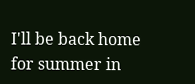I'll be back home for summer in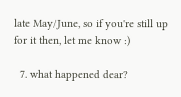late May/June, so if you're still up for it then, let me know :)

  7. what happened dear?